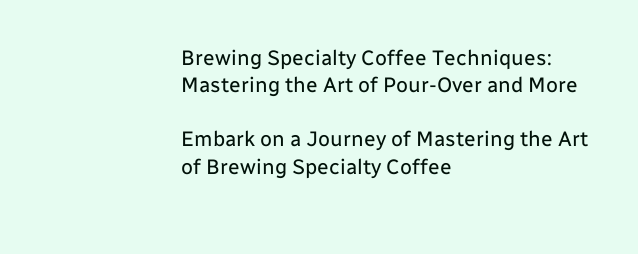Brewing Specialty Coffee Techniques: Mastering the Art of Pour-Over and More

Embark on a Journey of Mastering the Art of Brewing Specialty Coffee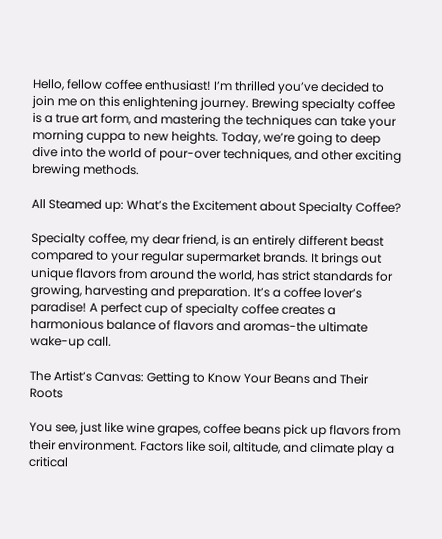Hello, fellow coffee enthusiast! I’m thrilled you’ve decided to join me on this enlightening journey. Brewing specialty coffee is a true art form, and mastering the techniques can take your morning cuppa to new heights. Today, we’re going to deep dive into the world of pour-over techniques, and other exciting brewing methods.

All Steamed up: What’s the Excitement about Specialty Coffee?

Specialty coffee, my dear friend, is an entirely different beast compared to your regular supermarket brands. It brings out unique flavors from around the world, has strict standards for growing, harvesting and preparation. It’s a coffee lover’s paradise! A perfect cup of specialty coffee creates a harmonious balance of flavors and aromas-the ultimate wake-up call.

The Artist’s Canvas: Getting to Know Your Beans and Their Roots

You see, just like wine grapes, coffee beans pick up flavors from their environment. Factors like soil, altitude, and climate play a critical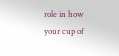role in how your cup of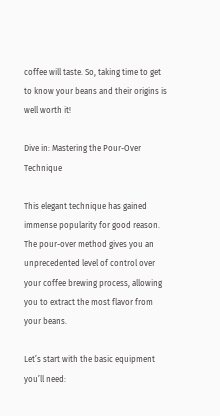coffee will taste. So, taking time to get to know your beans and their origins is well worth it!

Dive in: Mastering the Pour-Over Technique

This elegant technique has gained immense popularity for good reason. The pour-over method gives you an unprecedented level of control over your coffee brewing process, allowing you to extract the most flavor from your beans.

Let’s start with the basic equipment you’ll need: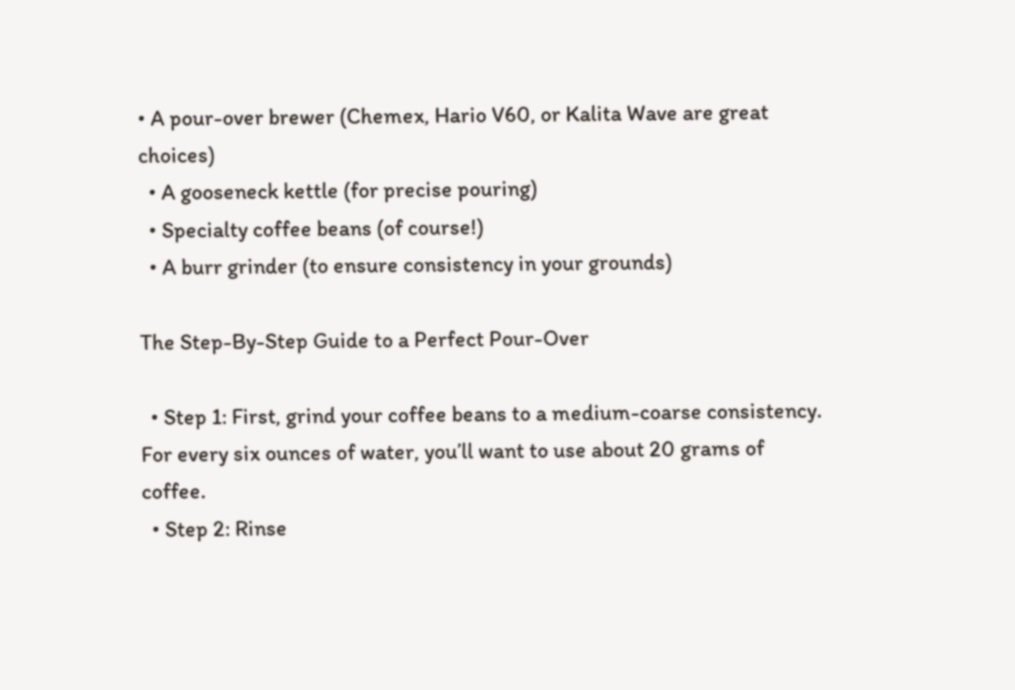• A pour-over brewer (Chemex, Hario V60, or Kalita Wave are great choices)
  • A gooseneck kettle (for precise pouring)
  • Specialty coffee beans (of course!)
  • A burr grinder (to ensure consistency in your grounds)

The Step-By-Step Guide to a Perfect Pour-Over

  • Step 1: First, grind your coffee beans to a medium-coarse consistency. For every six ounces of water, you’ll want to use about 20 grams of coffee.
  • Step 2: Rinse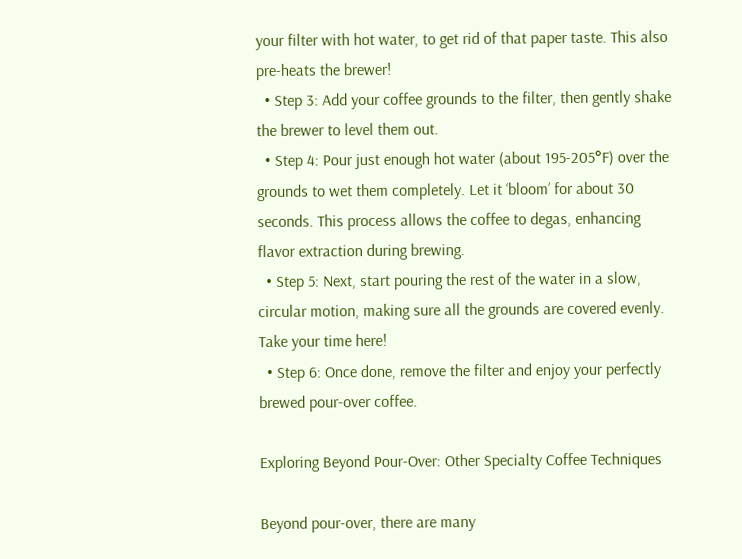your filter with hot water, to get rid of that paper taste. This also pre-heats the brewer!
  • Step 3: Add your coffee grounds to the filter, then gently shake the brewer to level them out.
  • Step 4: Pour just enough hot water (about 195-205°F) over the grounds to wet them completely. Let it ‘bloom’ for about 30 seconds. This process allows the coffee to degas, enhancing flavor extraction during brewing.
  • Step 5: Next, start pouring the rest of the water in a slow, circular motion, making sure all the grounds are covered evenly. Take your time here!
  • Step 6: Once done, remove the filter and enjoy your perfectly brewed pour-over coffee.

Exploring Beyond Pour-Over: Other Specialty Coffee Techniques

Beyond pour-over, there are many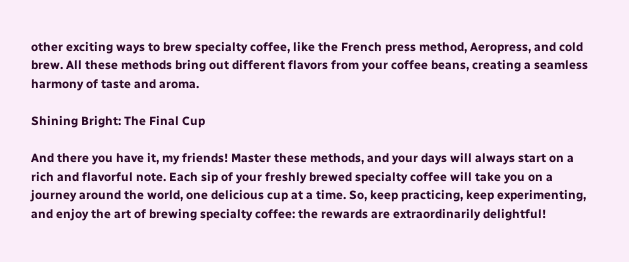other exciting ways to brew specialty coffee, like the French press method, Aeropress, and cold brew. All these methods bring out different flavors from your coffee beans, creating a seamless harmony of taste and aroma.

Shining Bright: The Final Cup

And there you have it, my friends! Master these methods, and your days will always start on a rich and flavorful note. Each sip of your freshly brewed specialty coffee will take you on a journey around the world, one delicious cup at a time. So, keep practicing, keep experimenting, and enjoy the art of brewing specialty coffee: the rewards are extraordinarily delightful!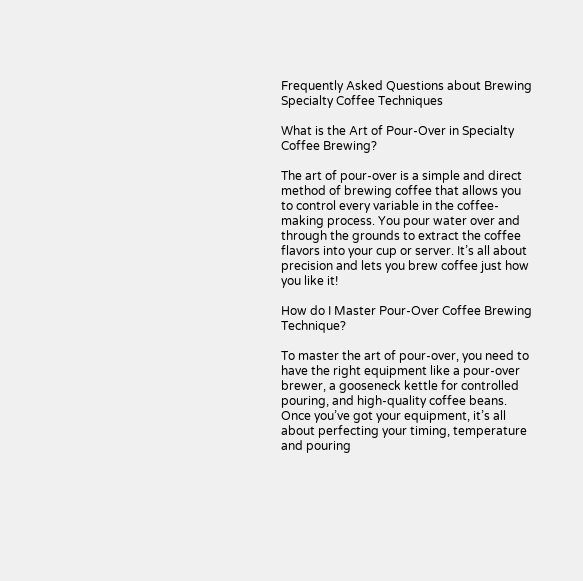Frequently Asked Questions about Brewing Specialty Coffee Techniques

What is the Art of Pour-Over in Specialty Coffee Brewing?

The art of pour-over is a simple and direct method of brewing coffee that allows you to control every variable in the coffee-making process. You pour water over and through the grounds to extract the coffee flavors into your cup or server. It’s all about precision and lets you brew coffee just how you like it!

How do I Master Pour-Over Coffee Brewing Technique?

To master the art of pour-over, you need to have the right equipment like a pour-over brewer, a gooseneck kettle for controlled pouring, and high-quality coffee beans. Once you’ve got your equipment, it’s all about perfecting your timing, temperature and pouring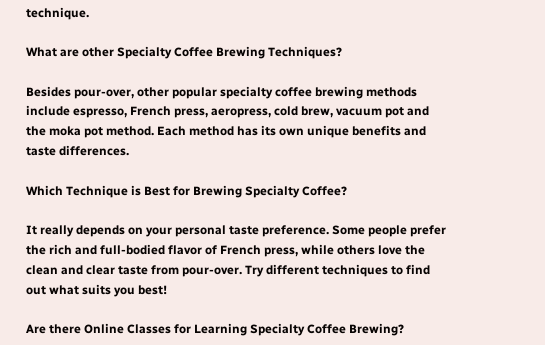technique.

What are other Specialty Coffee Brewing Techniques?

Besides pour-over, other popular specialty coffee brewing methods include espresso, French press, aeropress, cold brew, vacuum pot and the moka pot method. Each method has its own unique benefits and taste differences.

Which Technique is Best for Brewing Specialty Coffee?

It really depends on your personal taste preference. Some people prefer the rich and full-bodied flavor of French press, while others love the clean and clear taste from pour-over. Try different techniques to find out what suits you best!

Are there Online Classes for Learning Specialty Coffee Brewing?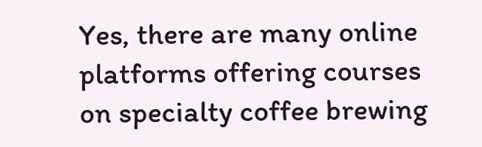Yes, there are many online platforms offering courses on specialty coffee brewing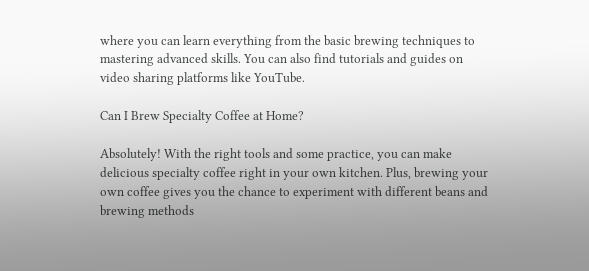where you can learn everything from the basic brewing techniques to mastering advanced skills. You can also find tutorials and guides on video sharing platforms like YouTube.

Can I Brew Specialty Coffee at Home?

Absolutely! With the right tools and some practice, you can make delicious specialty coffee right in your own kitchen. Plus, brewing your own coffee gives you the chance to experiment with different beans and brewing methods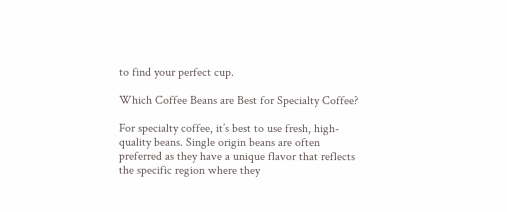to find your perfect cup.

Which Coffee Beans are Best for Specialty Coffee?

For specialty coffee, it’s best to use fresh, high-quality beans. Single origin beans are often preferred as they have a unique flavor that reflects the specific region where they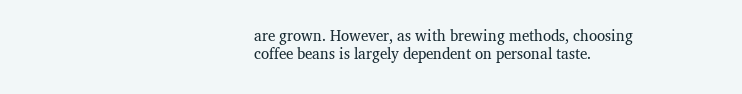are grown. However, as with brewing methods, choosing coffee beans is largely dependent on personal taste.